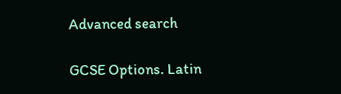Advanced search

GCSE Options. Latin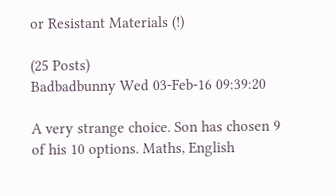or Resistant Materials (!)

(25 Posts)
Badbadbunny Wed 03-Feb-16 09:39:20

A very strange choice. Son has chosen 9 of his 10 options. Maths, English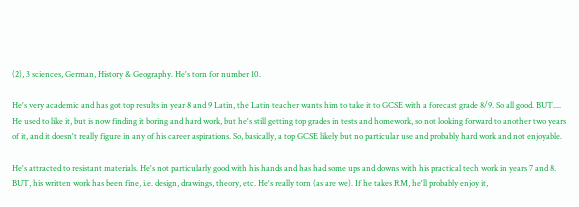(2), 3 sciences, German, History & Geography. He's torn for number 10.

He's very academic and has got top results in year 8 and 9 Latin, the Latin teacher wants him to take it to GCSE with a forecast grade 8/9. So all good. BUT.... He used to like it, but is now finding it boring and hard work, but he's still getting top grades in tests and homework, so not looking forward to another two years of it, and it doesn't really figure in any of his career aspirations. So, basically, a top GCSE likely but no particular use and probably hard work and not enjoyable.

He's attracted to resistant materials. He's not particularly good with his hands and has had some ups and downs with his practical tech work in years 7 and 8. BUT, his written work has been fine, i.e. design, drawings, theory, etc. He's really torn (as are we). If he takes RM, he'll probably enjoy it,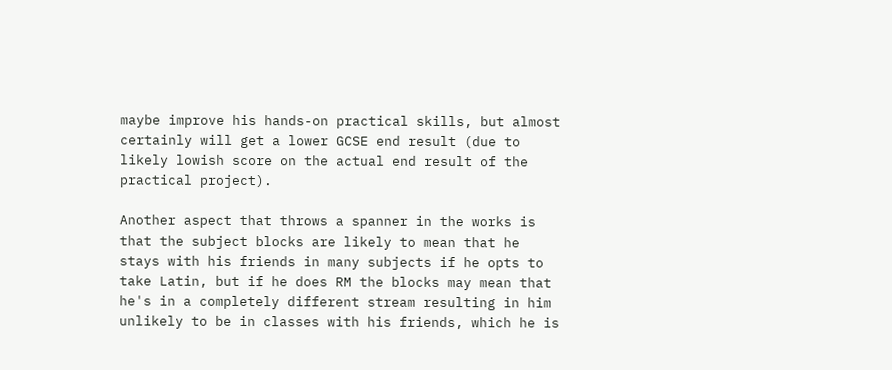maybe improve his hands-on practical skills, but almost certainly will get a lower GCSE end result (due to likely lowish score on the actual end result of the practical project).

Another aspect that throws a spanner in the works is that the subject blocks are likely to mean that he stays with his friends in many subjects if he opts to take Latin, but if he does RM the blocks may mean that he's in a completely different stream resulting in him unlikely to be in classes with his friends, which he is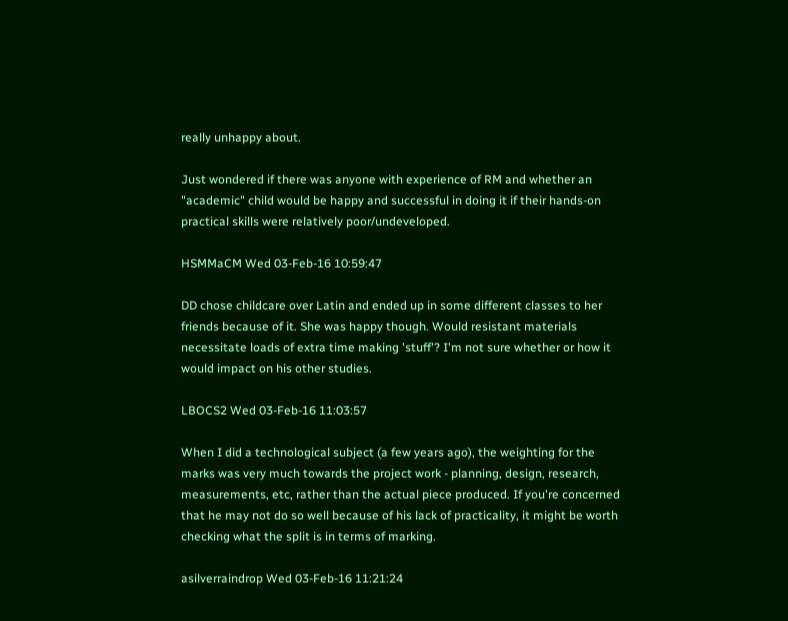really unhappy about.

Just wondered if there was anyone with experience of RM and whether an "academic" child would be happy and successful in doing it if their hands-on practical skills were relatively poor/undeveloped.

HSMMaCM Wed 03-Feb-16 10:59:47

DD chose childcare over Latin and ended up in some different classes to her friends because of it. She was happy though. Would resistant materials necessitate loads of extra time making 'stuff'? I'm not sure whether or how it would impact on his other studies.

LBOCS2 Wed 03-Feb-16 11:03:57

When I did a technological subject (a few years ago), the weighting for the marks was very much towards the project work - planning, design, research, measurements, etc, rather than the actual piece produced. If you're concerned that he may not do so well because of his lack of practicality, it might be worth checking what the split is in terms of marking.

asilverraindrop Wed 03-Feb-16 11:21:24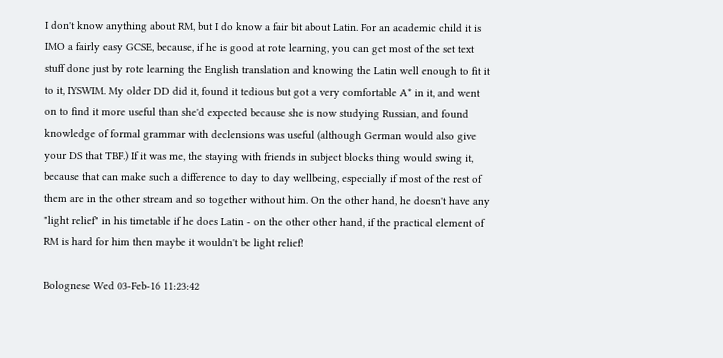I don't know anything about RM, but I do know a fair bit about Latin. For an academic child it is IMO a fairly easy GCSE, because, if he is good at rote learning, you can get most of the set text stuff done just by rote learning the English translation and knowing the Latin well enough to fit it to it, IYSWIM. My older DD did it, found it tedious but got a very comfortable A* in it, and went on to find it more useful than she'd expected because she is now studying Russian, and found knowledge of formal grammar with declensions was useful (although German would also give your DS that TBF.) If it was me, the staying with friends in subject blocks thing would swing it, because that can make such a difference to day to day wellbeing, especially if most of the rest of them are in the other stream and so together without him. On the other hand, he doesn't have any "light relief" in his timetable if he does Latin - on the other other hand, if the practical element of RM is hard for him then maybe it wouldn't be light relief!

Bolognese Wed 03-Feb-16 11:23:42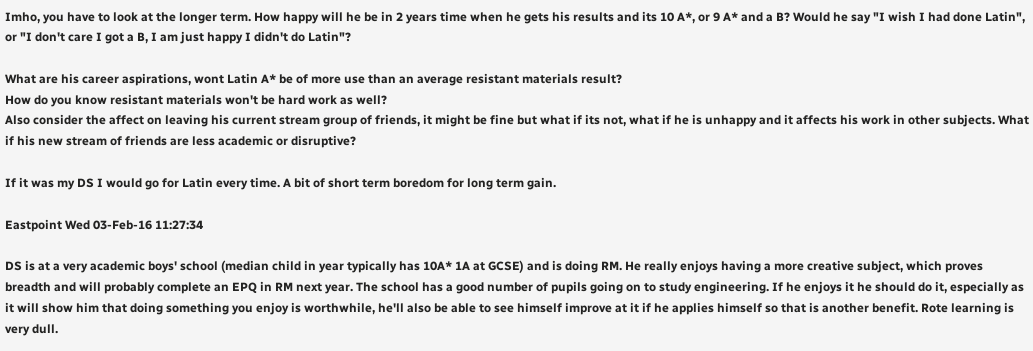Imho, you have to look at the longer term. How happy will he be in 2 years time when he gets his results and its 10 A*, or 9 A* and a B? Would he say "I wish I had done Latin", or "I don't care I got a B, I am just happy I didn't do Latin"?

What are his career aspirations, wont Latin A* be of more use than an average resistant materials result?
How do you know resistant materials won't be hard work as well?
Also consider the affect on leaving his current stream group of friends, it might be fine but what if its not, what if he is unhappy and it affects his work in other subjects. What if his new stream of friends are less academic or disruptive?

If it was my DS I would go for Latin every time. A bit of short term boredom for long term gain.

Eastpoint Wed 03-Feb-16 11:27:34

DS is at a very academic boys' school (median child in year typically has 10A* 1A at GCSE) and is doing RM. He really enjoys having a more creative subject, which proves breadth and will probably complete an EPQ in RM next year. The school has a good number of pupils going on to study engineering. If he enjoys it he should do it, especially as it will show him that doing something you enjoy is worthwhile, he'll also be able to see himself improve at it if he applies himself so that is another benefit. Rote learning is very dull.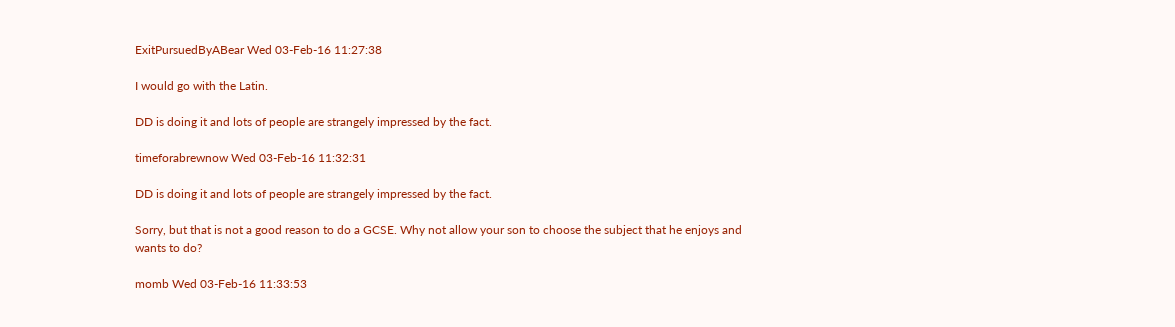ExitPursuedByABear Wed 03-Feb-16 11:27:38

I would go with the Latin.

DD is doing it and lots of people are strangely impressed by the fact.

timeforabrewnow Wed 03-Feb-16 11:32:31

DD is doing it and lots of people are strangely impressed by the fact.

Sorry, but that is not a good reason to do a GCSE. Why not allow your son to choose the subject that he enjoys and wants to do?

momb Wed 03-Feb-16 11:33:53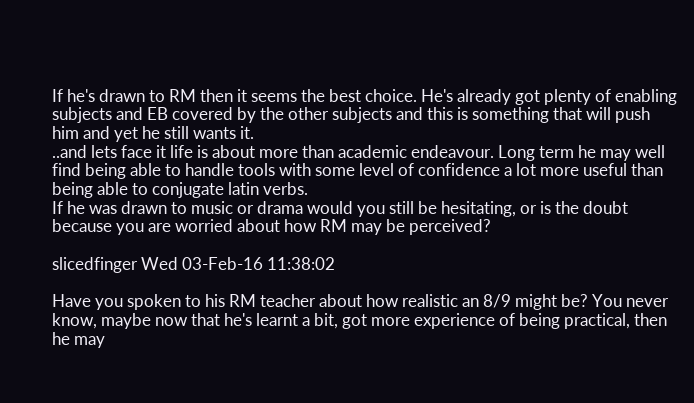If he's drawn to RM then it seems the best choice. He's already got plenty of enabling subjects and EB covered by the other subjects and this is something that will push him and yet he still wants it.
..and lets face it life is about more than academic endeavour. Long term he may well find being able to handle tools with some level of confidence a lot more useful than being able to conjugate latin verbs.
If he was drawn to music or drama would you still be hesitating, or is the doubt because you are worried about how RM may be perceived?

slicedfinger Wed 03-Feb-16 11:38:02

Have you spoken to his RM teacher about how realistic an 8/9 might be? You never know, maybe now that he's learnt a bit, got more experience of being practical, then he may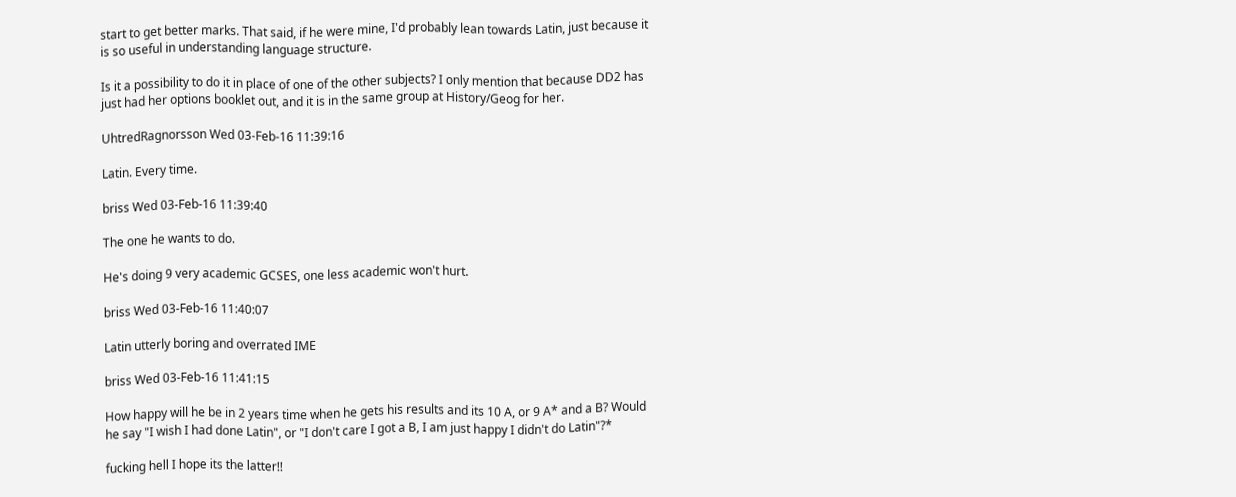start to get better marks. That said, if he were mine, I'd probably lean towards Latin, just because it is so useful in understanding language structure.

Is it a possibility to do it in place of one of the other subjects? I only mention that because DD2 has just had her options booklet out, and it is in the same group at History/Geog for her.

UhtredRagnorsson Wed 03-Feb-16 11:39:16

Latin. Every time.

briss Wed 03-Feb-16 11:39:40

The one he wants to do.

He's doing 9 very academic GCSES, one less academic won't hurt.

briss Wed 03-Feb-16 11:40:07

Latin utterly boring and overrated IME

briss Wed 03-Feb-16 11:41:15

How happy will he be in 2 years time when he gets his results and its 10 A, or 9 A* and a B? Would he say "I wish I had done Latin", or "I don't care I got a B, I am just happy I didn't do Latin"?*

fucking hell I hope its the latter!!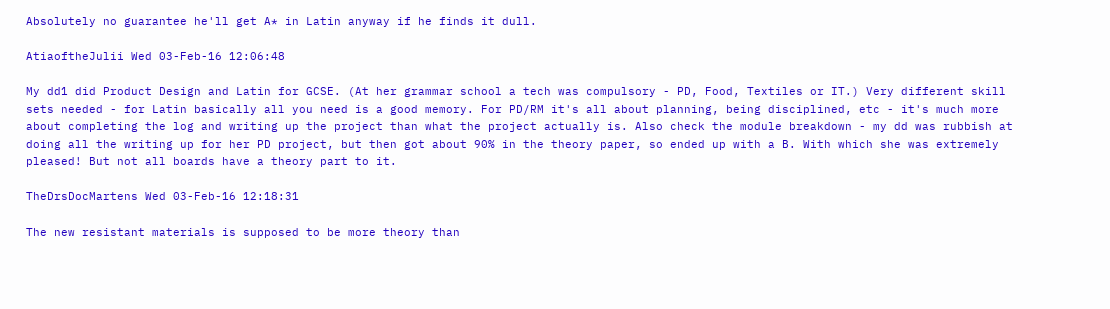Absolutely no guarantee he'll get A* in Latin anyway if he finds it dull.

AtiaoftheJulii Wed 03-Feb-16 12:06:48

My dd1 did Product Design and Latin for GCSE. (At her grammar school a tech was compulsory - PD, Food, Textiles or IT.) Very different skill sets needed - for Latin basically all you need is a good memory. For PD/RM it's all about planning, being disciplined, etc - it's much more about completing the log and writing up the project than what the project actually is. Also check the module breakdown - my dd was rubbish at doing all the writing up for her PD project, but then got about 90% in the theory paper, so ended up with a B. With which she was extremely pleased! But not all boards have a theory part to it.

TheDrsDocMartens Wed 03-Feb-16 12:18:31

The new resistant materials is supposed to be more theory than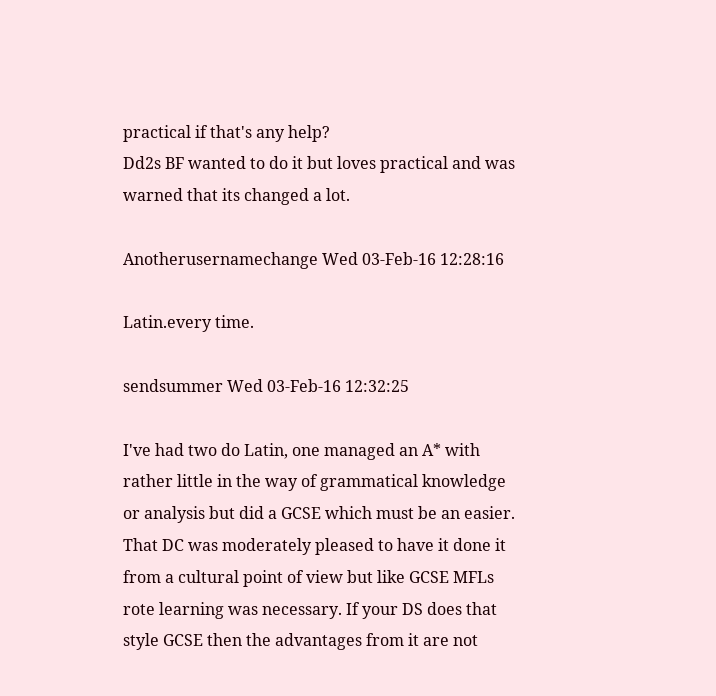practical if that's any help?
Dd2s BF wanted to do it but loves practical and was warned that its changed a lot.

Anotherusernamechange Wed 03-Feb-16 12:28:16

Latin.every time.

sendsummer Wed 03-Feb-16 12:32:25

I've had two do Latin, one managed an A* with rather little in the way of grammatical knowledge or analysis but did a GCSE which must be an easier. That DC was moderately pleased to have it done it from a cultural point of view but like GCSE MFLs rote learning was necessary. If your DS does that style GCSE then the advantages from it are not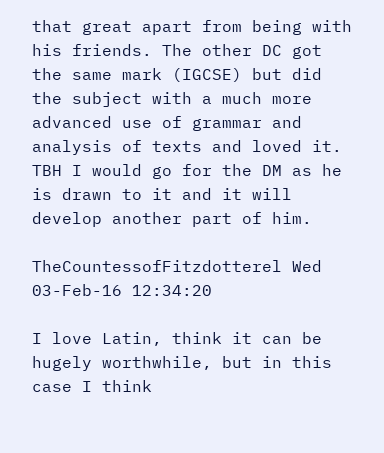that great apart from being with his friends. The other DC got the same mark (IGCSE) but did the subject with a much more advanced use of grammar and analysis of texts and loved it.
TBH I would go for the DM as he is drawn to it and it will develop another part of him.

TheCountessofFitzdotterel Wed 03-Feb-16 12:34:20

I love Latin, think it can be hugely worthwhile, but in this case I think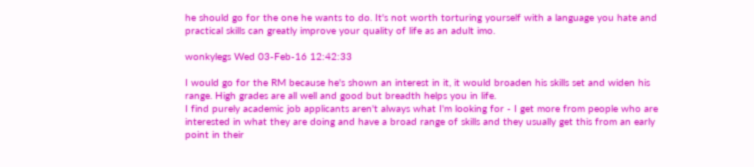he should go for the one he wants to do. It's not worth torturing yourself with a language you hate and practical skills can greatly improve your quality of life as an adult imo.

wonkylegs Wed 03-Feb-16 12:42:33

I would go for the RM because he's shown an interest in it, it would broaden his skills set and widen his range. High grades are all well and good but breadth helps you in life.
I find purely academic job applicants aren't always what I'm looking for - I get more from people who are interested in what they are doing and have a broad range of skills and they usually get this from an early point in their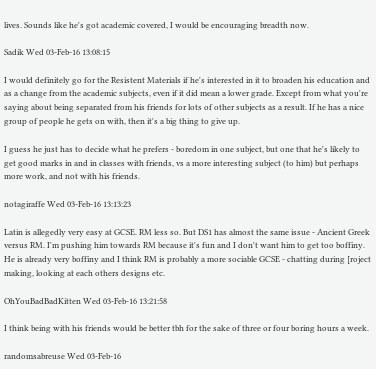lives. Sounds like he's got academic covered, I would be encouraging breadth now.

Sadik Wed 03-Feb-16 13:08:15

I would definitely go for the Resistent Materials if he's interested in it to broaden his education and as a change from the academic subjects, even if it did mean a lower grade. Except from what you're saying about being separated from his friends for lots of other subjects as a result. If he has a nice group of people he gets on with, then it's a big thing to give up.

I guess he just has to decide what he prefers - boredom in one subject, but one that he's likely to get good marks in and in classes with friends, vs a more interesting subject (to him) but perhaps more work, and not with his friends.

notagiraffe Wed 03-Feb-16 13:13:23

Latin is allegedly very easy at GCSE. RM less so. But DS1 has almost the same issue - Ancient Greek versus RM. I'm pushing him towards RM because it's fun and I don't want him to get too boffiny. He is already very boffiny and I think RM is probably a more sociable GCSE - chatting during [roject making, looking at each others designs etc.

OhYouBadBadKitten Wed 03-Feb-16 13:21:58

I think being with his friends would be better tbh for the sake of three or four boring hours a week.

randomsabreuse Wed 03-Feb-16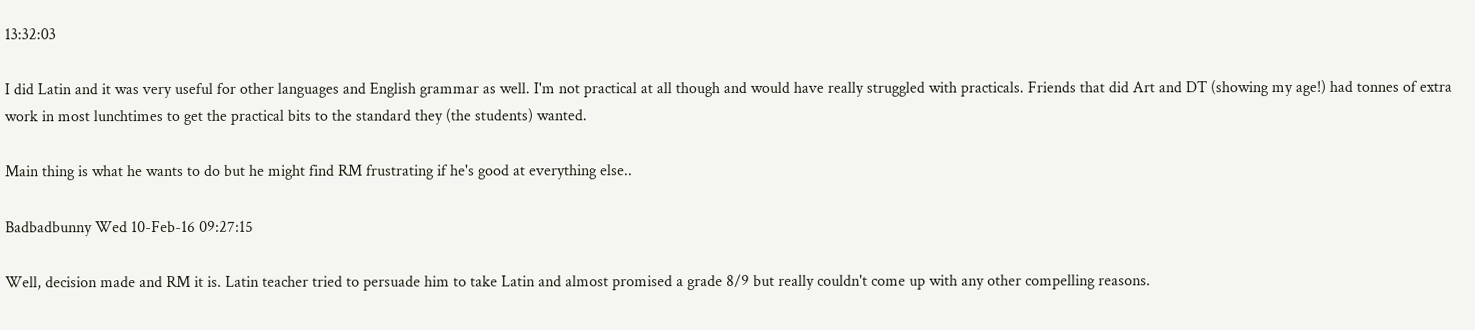13:32:03

I did Latin and it was very useful for other languages and English grammar as well. I'm not practical at all though and would have really struggled with practicals. Friends that did Art and DT (showing my age!) had tonnes of extra work in most lunchtimes to get the practical bits to the standard they (the students) wanted.

Main thing is what he wants to do but he might find RM frustrating if he's good at everything else..

Badbadbunny Wed 10-Feb-16 09:27:15

Well, decision made and RM it is. Latin teacher tried to persuade him to take Latin and almost promised a grade 8/9 but really couldn't come up with any other compelling reasons.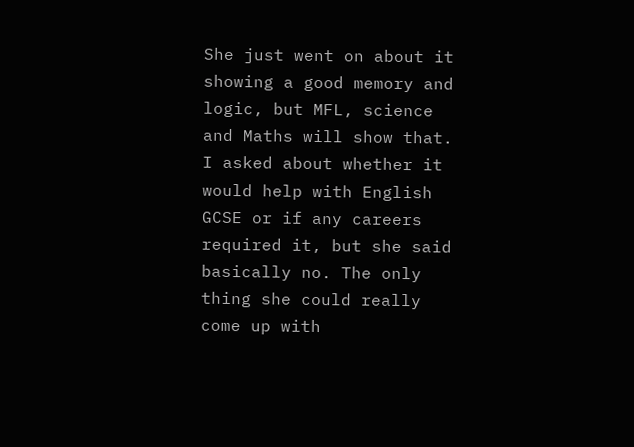She just went on about it showing a good memory and logic, but MFL, science and Maths will show that. I asked about whether it would help with English GCSE or if any careers required it, but she said basically no. The only thing she could really come up with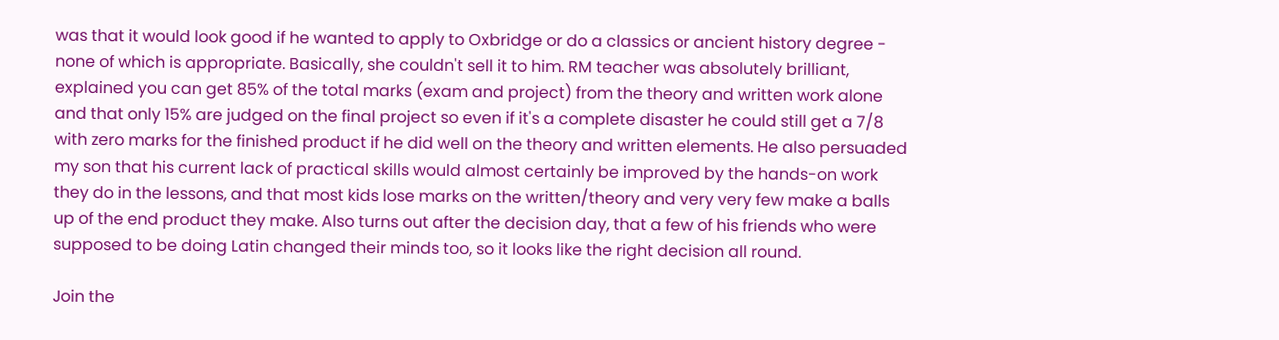was that it would look good if he wanted to apply to Oxbridge or do a classics or ancient history degree - none of which is appropriate. Basically, she couldn't sell it to him. RM teacher was absolutely brilliant, explained you can get 85% of the total marks (exam and project) from the theory and written work alone and that only 15% are judged on the final project so even if it's a complete disaster he could still get a 7/8 with zero marks for the finished product if he did well on the theory and written elements. He also persuaded my son that his current lack of practical skills would almost certainly be improved by the hands-on work they do in the lessons, and that most kids lose marks on the written/theory and very very few make a balls up of the end product they make. Also turns out after the decision day, that a few of his friends who were supposed to be doing Latin changed their minds too, so it looks like the right decision all round.

Join the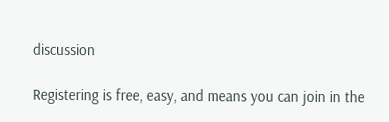discussion

Registering is free, easy, and means you can join in the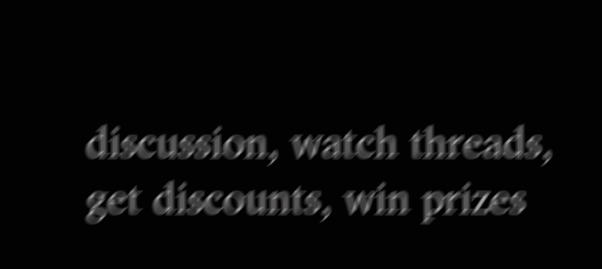discussion, watch threads, get discounts, win prizes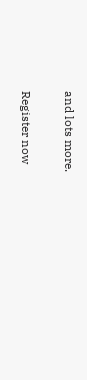and lots more.

Register now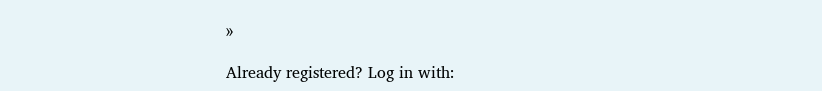»

Already registered? Log in with: